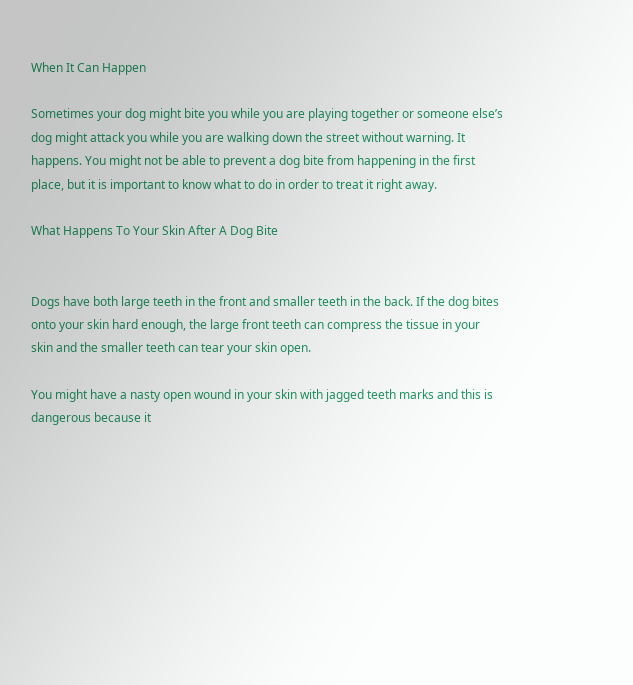When It Can Happen

Sometimes your dog might bite you while you are playing together or someone else’s dog might attack you while you are walking down the street without warning. It happens. You might not be able to prevent a dog bite from happening in the first place, but it is important to know what to do in order to treat it right away.

What Happens To Your Skin After A Dog Bite


Dogs have both large teeth in the front and smaller teeth in the back. If the dog bites onto your skin hard enough, the large front teeth can compress the tissue in your skin and the smaller teeth can tear your skin open.

You might have a nasty open wound in your skin with jagged teeth marks and this is dangerous because it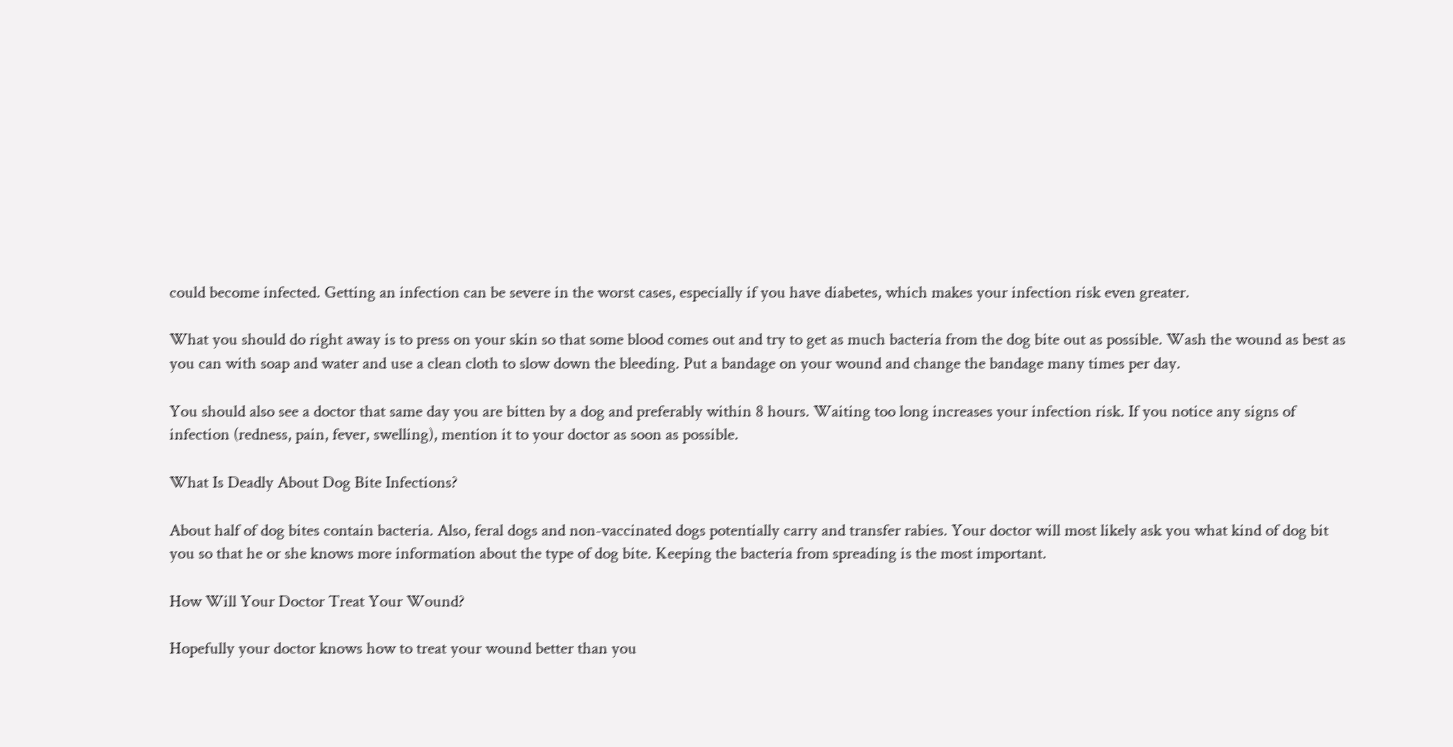could become infected. Getting an infection can be severe in the worst cases, especially if you have diabetes, which makes your infection risk even greater.

What you should do right away is to press on your skin so that some blood comes out and try to get as much bacteria from the dog bite out as possible. Wash the wound as best as you can with soap and water and use a clean cloth to slow down the bleeding. Put a bandage on your wound and change the bandage many times per day.

You should also see a doctor that same day you are bitten by a dog and preferably within 8 hours. Waiting too long increases your infection risk. If you notice any signs of infection (redness, pain, fever, swelling), mention it to your doctor as soon as possible.

What Is Deadly About Dog Bite Infections?

About half of dog bites contain bacteria. Also, feral dogs and non-vaccinated dogs potentially carry and transfer rabies. Your doctor will most likely ask you what kind of dog bit you so that he or she knows more information about the type of dog bite. Keeping the bacteria from spreading is the most important.

How Will Your Doctor Treat Your Wound?

Hopefully your doctor knows how to treat your wound better than you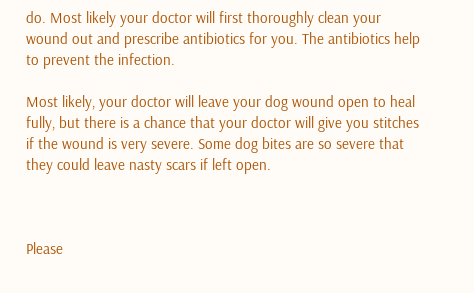do. Most likely your doctor will first thoroughly clean your wound out and prescribe antibiotics for you. The antibiotics help to prevent the infection.

Most likely, your doctor will leave your dog wound open to heal fully, but there is a chance that your doctor will give you stitches if the wound is very severe. Some dog bites are so severe that they could leave nasty scars if left open.



Please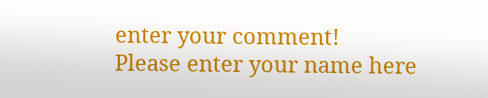enter your comment!
Please enter your name here